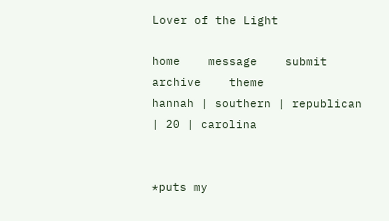Lover of the Light

home    message    submit    archive    theme
hannah | southern | republican | 20 | carolina


*puts my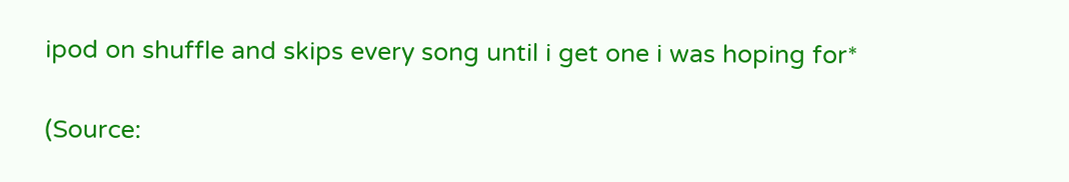ipod on shuffle and skips every song until i get one i was hoping for*

(Source: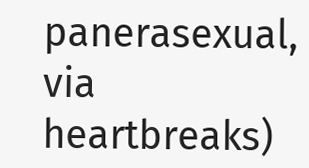panerasexual, via heartbreaks)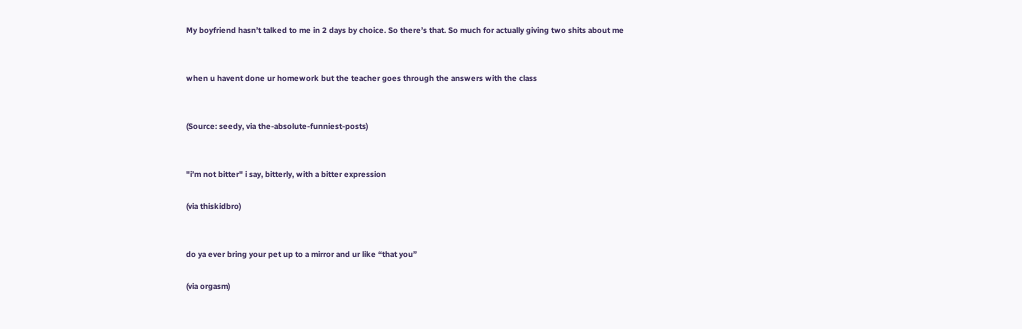My boyfriend hasn’t talked to me in 2 days by choice. So there’s that. So much for actually giving two shits about me


when u havent done ur homework but the teacher goes through the answers with the class


(Source: seedy, via the-absolute-funniest-posts)


"i’m not bitter" i say, bitterly, with a bitter expression

(via thiskidbro)


do ya ever bring your pet up to a mirror and ur like “that you”

(via orgasm)